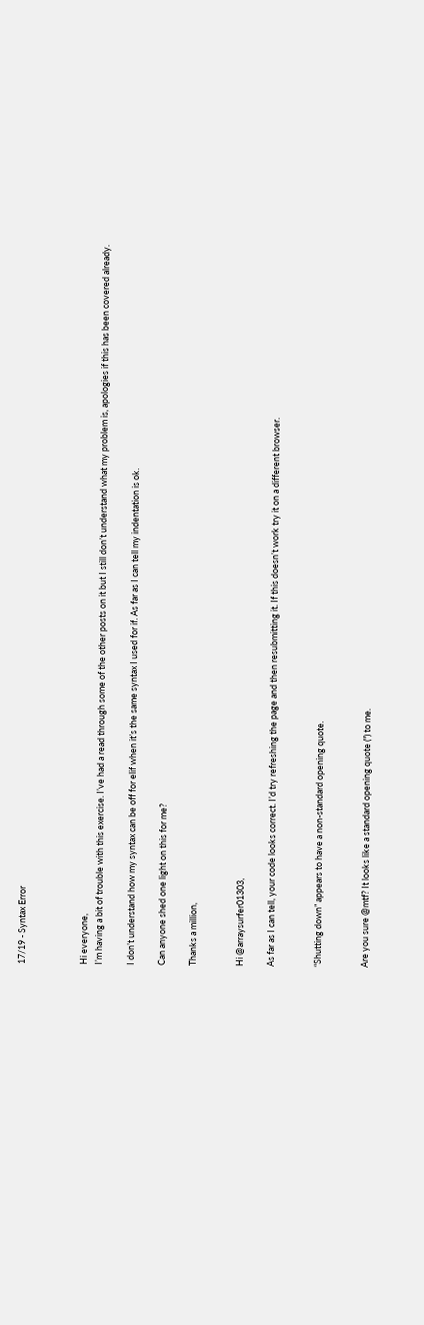17/19 - Syntax Error



Hi everyone,
I’m having a bit of trouble with this exercise. I’ve had a read through some of the other posts on it but I still don’t understand what my problem is, apologies if this has been covered already.

I don’t understand how my syntax can be off for elif when it’s the same syntax I used for if. As far as I can tell my indentation is ok.

Can anyone shed one light on this for me?

Thanks a million,


Hi @arraysurfer01303,

As far as I can tell, your code looks correct. I’d try refreshing the page and then resubmitting it. If this doesn’t work try it on a different browser.


“Shutting down” appears to have a non-standard opening quote.


Are you sure @mtf? It looks like a standard opening quote (") to me.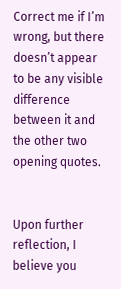Correct me if I’m wrong, but there doesn’t appear to be any visible difference between it and the other two opening quotes.


Upon further reflection, I believe you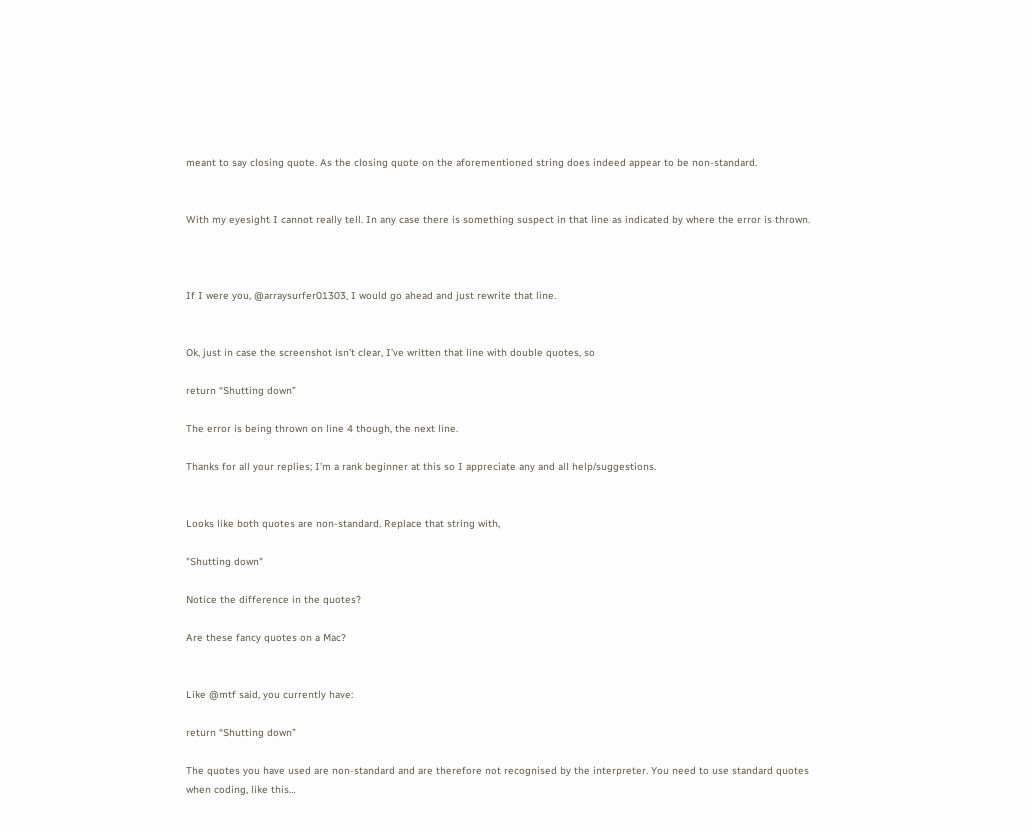meant to say closing quote. As the closing quote on the aforementioned string does indeed appear to be non-standard.


With my eyesight I cannot really tell. In any case there is something suspect in that line as indicated by where the error is thrown.



If I were you, @arraysurfer01303, I would go ahead and just rewrite that line.


Ok, just in case the screenshot isn’t clear, I’ve written that line with double quotes, so

return “Shutting down”

The error is being thrown on line 4 though, the next line.

Thanks for all your replies; I’m a rank beginner at this so I appreciate any and all help/suggestions.


Looks like both quotes are non-standard. Replace that string with,

"Shutting down"

Notice the difference in the quotes?

Are these fancy quotes on a Mac?


Like @mtf said, you currently have:

return “Shutting down”

The quotes you have used are non-standard and are therefore not recognised by the interpreter. You need to use standard quotes when coding, like this…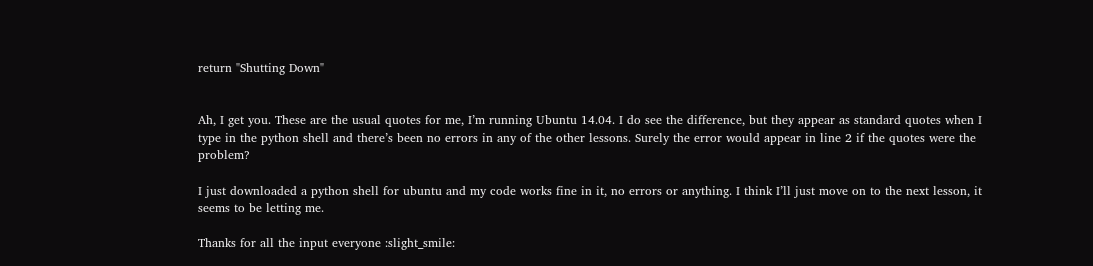return "Shutting Down"


Ah, I get you. These are the usual quotes for me, I’m running Ubuntu 14.04. I do see the difference, but they appear as standard quotes when I type in the python shell and there’s been no errors in any of the other lessons. Surely the error would appear in line 2 if the quotes were the problem?

I just downloaded a python shell for ubuntu and my code works fine in it, no errors or anything. I think I’ll just move on to the next lesson, it seems to be letting me.

Thanks for all the input everyone :slight_smile: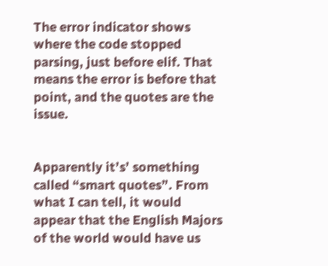The error indicator shows where the code stopped parsing, just before elif. That means the error is before that point, and the quotes are the issue.


Apparently it’s’ something called “smart quotes”. From what I can tell, it would appear that the English Majors of the world would have us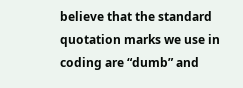believe that the standard quotation marks we use in coding are “dumb” and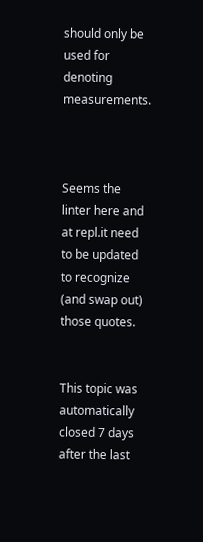should only be used for denoting measurements.



Seems the linter here and at repl.it need to be updated to recognize (and swap out) those quotes.


This topic was automatically closed 7 days after the last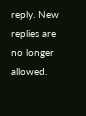reply. New replies are no longer allowed.